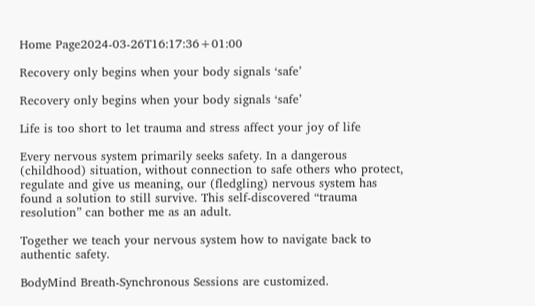Home Page2024-03-26T16:17:36+01:00

Recovery only begins when your body signals ‘safe’

Recovery only begins when your body signals ‘safe’

Life is too short to let trauma and stress affect your joy of life

Every nervous system primarily seeks safety. In a dangerous (childhood) situation, without connection to safe others who protect, regulate and give us meaning, our (fledgling) nervous system has found a solution to still survive. This self-discovered “trauma resolution” can bother me as an adult.

Together we teach your nervous system how to navigate back to authentic safety.

BodyMind Breath-Synchronous Sessions are customized.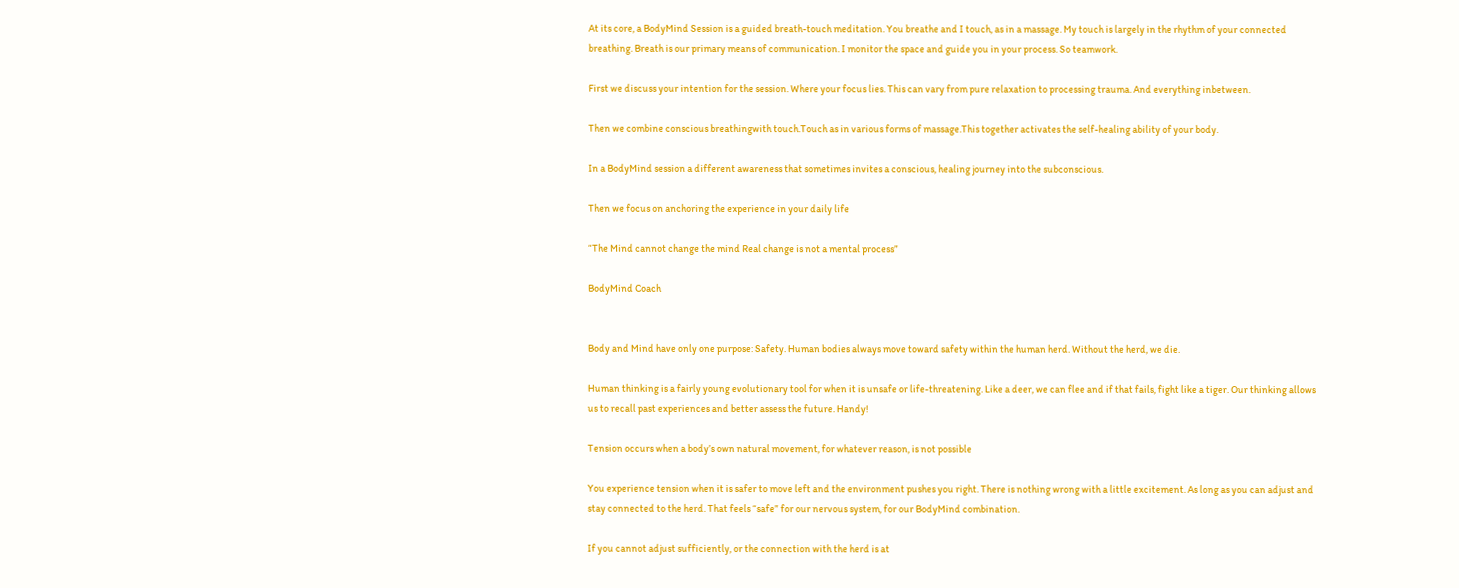At its core, a BodyMind Session is a guided breath-touch meditation. You breathe and I touch, as in a massage. My touch is largely in the rhythm of your connected breathing. Breath is our primary means of communication. I monitor the space and guide you in your process. So teamwork.

First we discuss your intention for the session. Where your focus lies. This can vary from pure relaxation to processing trauma. And everything inbetween.

Then we combine conscious breathingwith touch.Touch as in various forms of massage.This together activates the self-healing ability of your body.

In a BodyMind session a different awareness that sometimes invites a conscious, healing journey into the subconscious.

Then we focus on anchoring the experience in your daily life

“The Mind cannot change the mind Real change is not a mental process”

BodyMind Coach


Body and Mind have only one purpose: Safety. Human bodies always move toward safety within the human herd. Without the herd, we die.

Human thinking is a fairly young evolutionary tool for when it is unsafe or life-threatening. Like a deer, we can flee and if that fails, fight like a tiger. Our thinking allows us to recall past experiences and better assess the future. Handy!

Tension occurs when a body’s own natural movement, for whatever reason, is not possible

You experience tension when it is safer to move left and the environment pushes you right. There is nothing wrong with a little excitement. As long as you can adjust and stay connected to the herd. That feels “safe” for our nervous system, for our BodyMind combination.

If you cannot adjust sufficiently, or the connection with the herd is at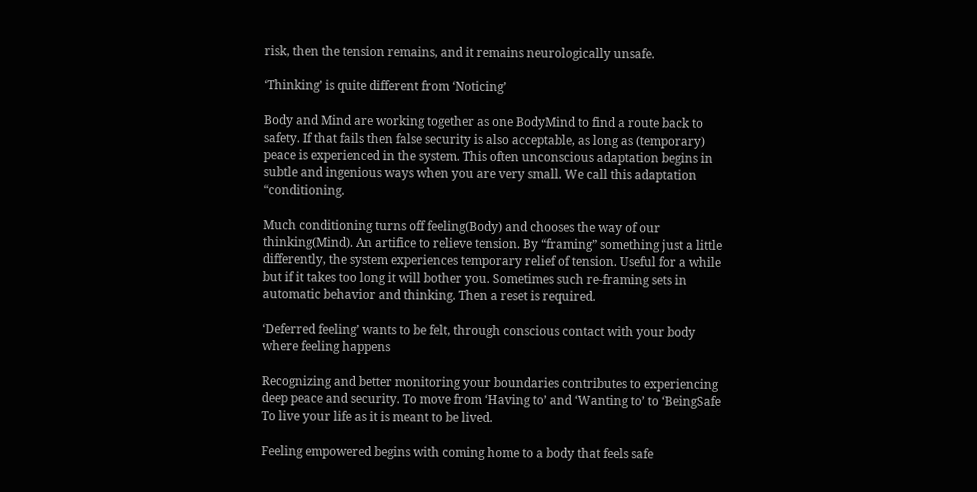risk, then the tension remains, and it remains neurologically unsafe.

‘Thinking’ is quite different from ‘Noticing’

Body and Mind are working together as one BodyMind to find a route back to safety. If that fails then false security is also acceptable, as long as (temporary) peace is experienced in the system. This often unconscious adaptation begins in subtle and ingenious ways when you are very small. We call this adaptation “conditioning.

Much conditioning turns off feeling(Body) and chooses the way of our thinking(Mind). An artifice to relieve tension. By “framing” something just a little differently, the system experiences temporary relief of tension. Useful for a while but if it takes too long it will bother you. Sometimes such re-framing sets in automatic behavior and thinking. Then a reset is required.

‘Deferred feeling’ wants to be felt, through conscious contact with your body where feeling happens

Recognizing and better monitoring your boundaries contributes to experiencing deep peace and security. To move from ‘Having to’ and ‘Wanting to’ to ‘BeingSafe To live your life as it is meant to be lived.

Feeling empowered begins with coming home to a body that feels safe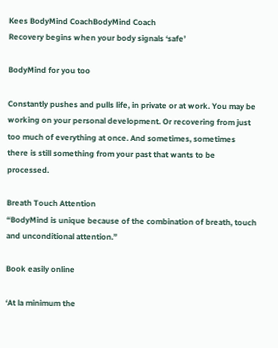Kees BodyMind CoachBodyMind Coach
Recovery begins when your body signals ‘safe’

BodyMind for you too

Constantly pushes and pulls life, in private or at work. You may be working on your personal development. Or recovering from just too much of everything at once. And sometimes, sometimes there is still something from your past that wants to be processed.

Breath Touch Attention
“BodyMind is unique because of the combination of breath, touch
and unconditional attention.”

Book easily online

‘At la minimum the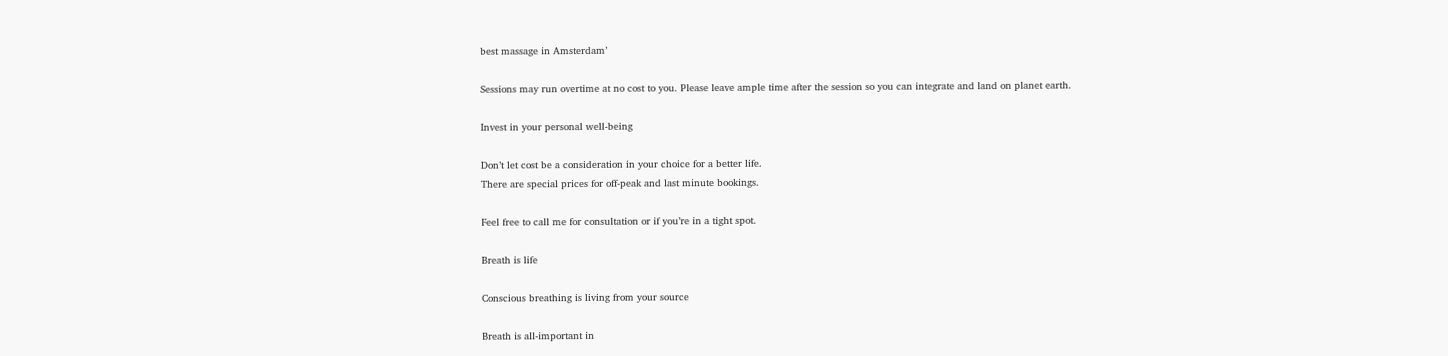best massage in Amsterdam’

Sessions may run overtime at no cost to you. Please leave ample time after the session so you can integrate and land on planet earth.

Invest in your personal well-being

Don’t let cost be a consideration in your choice for a better life.
There are special prices for off-peak and last minute bookings.

Feel free to call me for consultation or if you’re in a tight spot.

Breath is life

Conscious breathing is living from your source

Breath is all-important in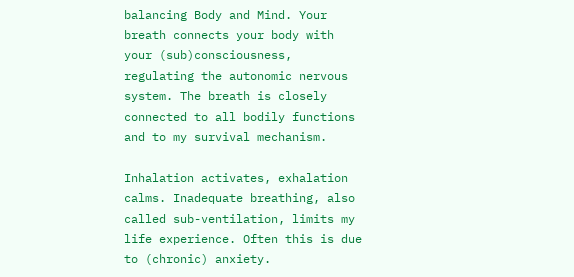balancing Body and Mind. Your breath connects your body with your (sub)consciousness, regulating the autonomic nervous system. The breath is closely connected to all bodily functions and to my survival mechanism.

Inhalation activates, exhalation calms. Inadequate breathing, also called sub-ventilation, limits my life experience. Often this is due to (chronic) anxiety.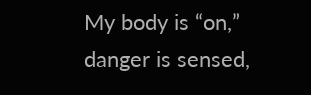My body is “on,” danger is sensed,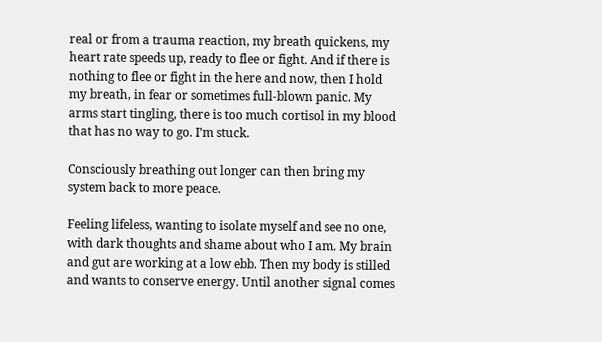real or from a trauma reaction, my breath quickens, my heart rate speeds up, ready to flee or fight. And if there is nothing to flee or fight in the here and now, then I hold my breath, in fear or sometimes full-blown panic. My arms start tingling, there is too much cortisol in my blood that has no way to go. I’m stuck.

Consciously breathing out longer can then bring my system back to more peace.

Feeling lifeless, wanting to isolate myself and see no one, with dark thoughts and shame about who I am. My brain and gut are working at a low ebb. Then my body is stilled and wants to conserve energy. Until another signal comes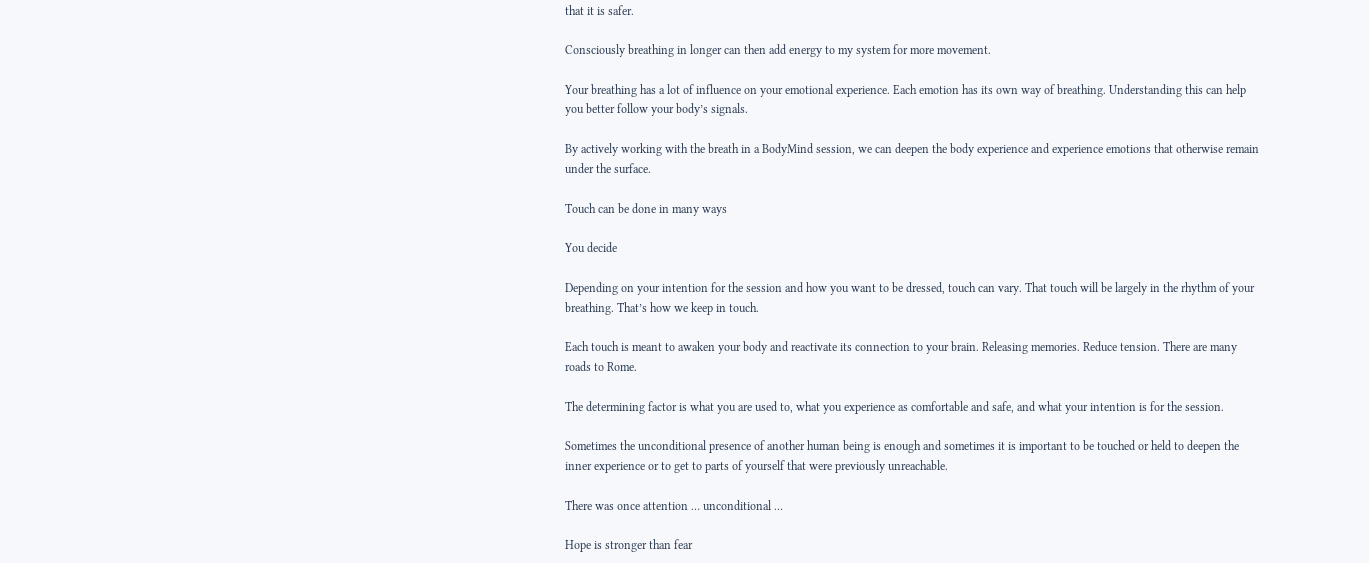that it is safer.

Consciously breathing in longer can then add energy to my system for more movement.

Your breathing has a lot of influence on your emotional experience. Each emotion has its own way of breathing. Understanding this can help you better follow your body’s signals.

By actively working with the breath in a BodyMind session, we can deepen the body experience and experience emotions that otherwise remain under the surface.

Touch can be done in many ways

You decide

Depending on your intention for the session and how you want to be dressed, touch can vary. That touch will be largely in the rhythm of your breathing. That’s how we keep in touch.

Each touch is meant to awaken your body and reactivate its connection to your brain. Releasing memories. Reduce tension. There are many roads to Rome.

The determining factor is what you are used to, what you experience as comfortable and safe, and what your intention is for the session.

Sometimes the unconditional presence of another human being is enough and sometimes it is important to be touched or held to deepen the inner experience or to get to parts of yourself that were previously unreachable.

There was once attention … unconditional …

Hope is stronger than fear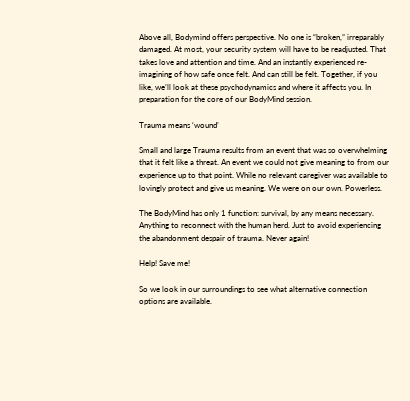Above all, Bodymind offers perspective. No one is “broken,” irreparably damaged. At most, your security system will have to be readjusted. That takes love and attention and time. And an instantly experienced re-imagining of how safe once felt. And can still be felt. Together, if you like, we’ll look at these psychodynamics and where it affects you. In preparation for the core of our BodyMind session.

Trauma means ‘wound’

Small and large Trauma results from an event that was so overwhelming that it felt like a threat. An event we could not give meaning to from our experience up to that point. While no relevant caregiver was available to lovingly protect and give us meaning. We were on our own. Powerless.

The BodyMind has only 1 function: survival, by any means necessary. Anything to reconnect with the human herd. Just to avoid experiencing the abandonment despair of trauma. Never again!

Help! Save me!

So we look in our surroundings to see what alternative connection options are available.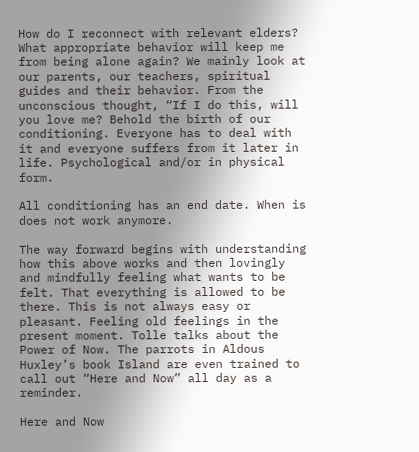How do I reconnect with relevant elders? What appropriate behavior will keep me from being alone again? We mainly look at our parents, our teachers, spiritual guides and their behavior. From the unconscious thought, “If I do this, will you love me? Behold the birth of our conditioning. Everyone has to deal with it and everyone suffers from it later in life. Psychological and/or in physical form.

All conditioning has an end date. When is does not work anymore.

The way forward begins with understanding how this above works and then lovingly and mindfully feeling what wants to be felt. That everything is allowed to be there. This is not always easy or pleasant. Feeling old feelings in the present moment. Tolle talks about the Power of Now. The parrots in Aldous Huxley’s book Island are even trained to call out “Here and Now” all day as a reminder.

Here and Now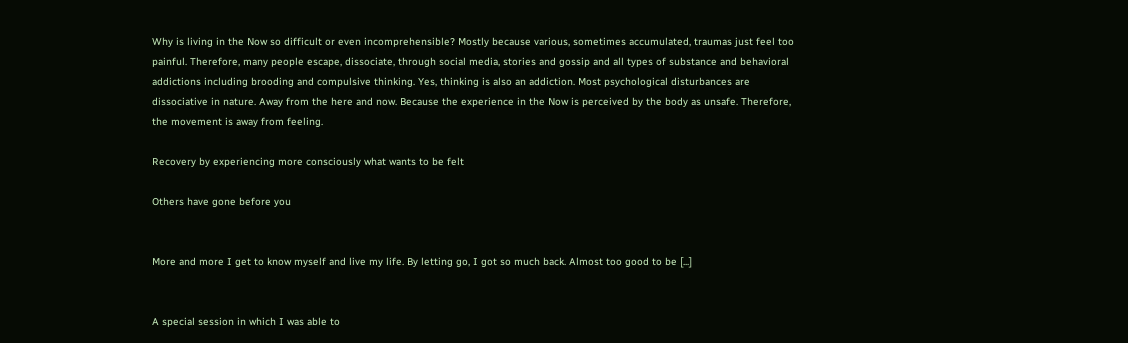Why is living in the Now so difficult or even incomprehensible? Mostly because various, sometimes accumulated, traumas just feel too painful. Therefore, many people escape, dissociate, through social media, stories and gossip and all types of substance and behavioral addictions including brooding and compulsive thinking. Yes, thinking is also an addiction. Most psychological disturbances are dissociative in nature. Away from the here and now. Because the experience in the Now is perceived by the body as unsafe. Therefore, the movement is away from feeling.

Recovery by experiencing more consciously what wants to be felt

Others have gone before you


More and more I get to know myself and live my life. By letting go, I got so much back. Almost too good to be [...]


A special session in which I was able to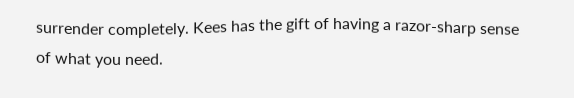surrender completely. Kees has the gift of having a razor-sharp sense of what you need.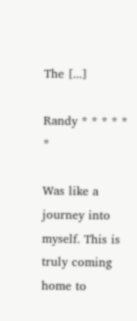The [...]

Randy * * * * * *

Was like a journey into myself. This is truly coming home to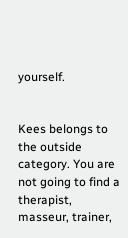yourself.


Kees belongs to the outside category. You are not going to find a therapist, masseur, trainer,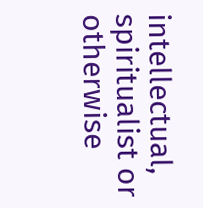intellectual, spiritualist or otherwise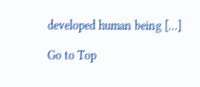developed human being [...]

Go to Top